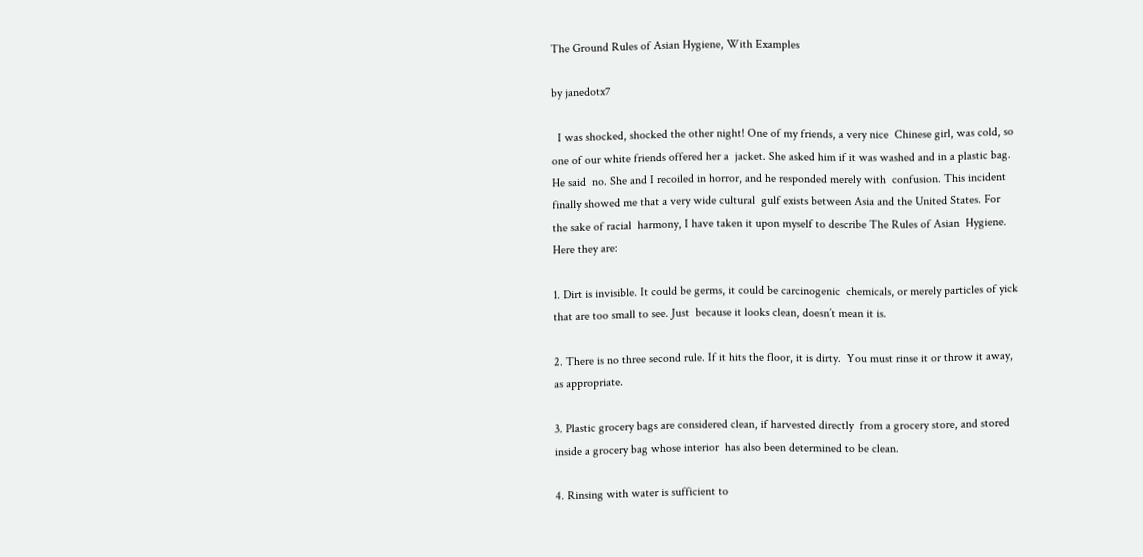The Ground Rules of Asian Hygiene, With Examples

by janedotx7

  I was shocked, shocked the other night! One of my friends, a very nice  Chinese girl, was cold, so one of our white friends offered her a  jacket. She asked him if it was washed and in a plastic bag. He said  no. She and I recoiled in horror, and he responded merely with  confusion. This incident finally showed me that a very wide cultural  gulf exists between Asia and the United States. For the sake of racial  harmony, I have taken it upon myself to describe The Rules of Asian  Hygiene. Here they are:

1. Dirt is invisible. It could be germs, it could be carcinogenic  chemicals, or merely particles of yick that are too small to see. Just  because it looks clean, doesn’t mean it is.

2. There is no three second rule. If it hits the floor, it is dirty.  You must rinse it or throw it away, as appropriate.

3. Plastic grocery bags are considered clean, if harvested directly  from a grocery store, and stored inside a grocery bag whose interior  has also been determined to be clean.

4. Rinsing with water is sufficient to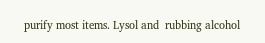purify most items. Lysol and  rubbing alcohol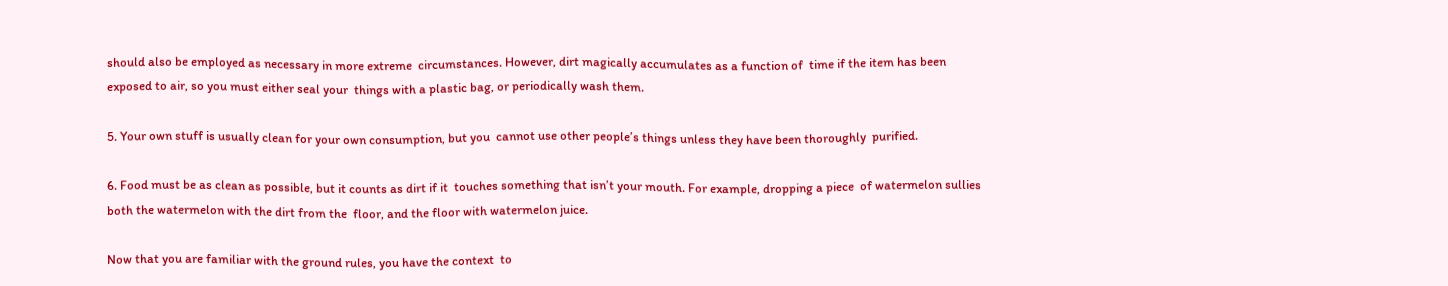should also be employed as necessary in more extreme  circumstances. However, dirt magically accumulates as a function of  time if the item has been exposed to air, so you must either seal your  things with a plastic bag, or periodically wash them.

5. Your own stuff is usually clean for your own consumption, but you  cannot use other people’s things unless they have been thoroughly  purified.

6. Food must be as clean as possible, but it counts as dirt if it  touches something that isn’t your mouth. For example, dropping a piece  of watermelon sullies both the watermelon with the dirt from the  floor, and the floor with watermelon juice.

Now that you are familiar with the ground rules, you have the context  to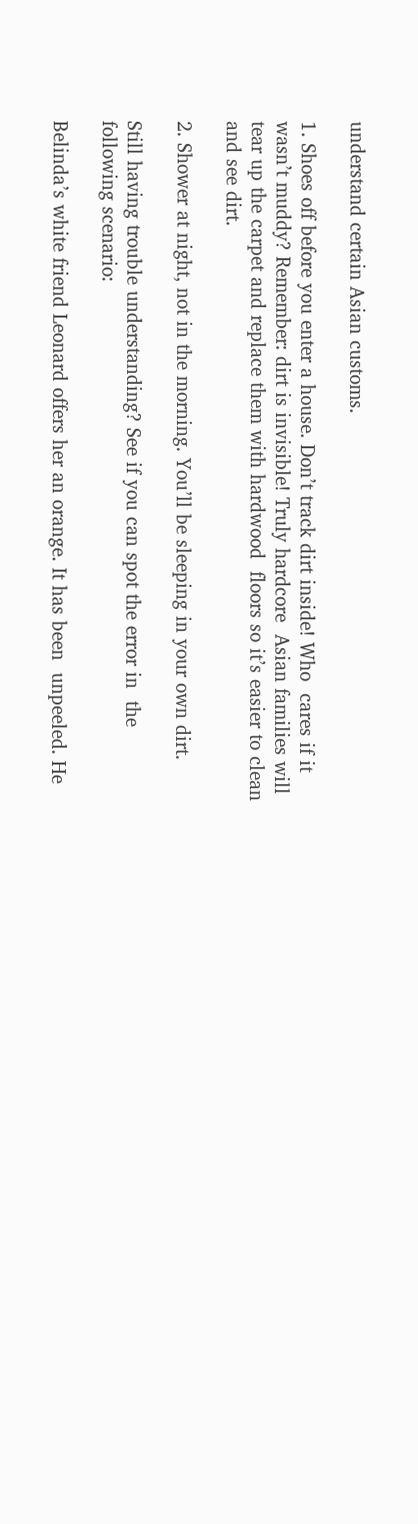understand certain Asian customs.

1. Shoes off before you enter a house. Don’t track dirt inside! Who  cares if it wasn’t muddy? Remember: dirt is invisible! Truly hardcore  Asian families will tear up the carpet and replace them with hardwood  floors so it’s easier to clean and see dirt.

2. Shower at night, not in the morning. You’ll be sleeping in your own dirt.

Still having trouble understanding? See if you can spot the error in  the following scenario:

Belinda’s white friend Leonard offers her an orange. It has been  unpeeled. He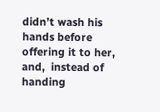didn’t wash his hands before offering it to her, and,  instead of handing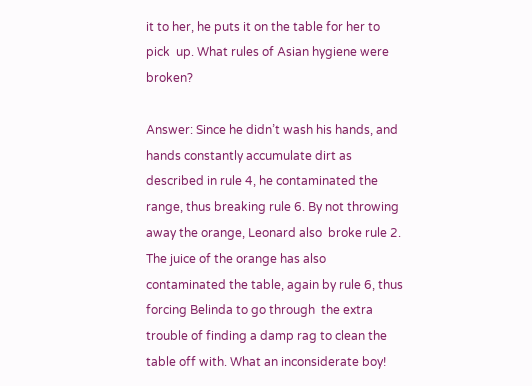it to her, he puts it on the table for her to pick  up. What rules of Asian hygiene were broken?

Answer: Since he didn’t wash his hands, and  hands constantly accumulate dirt as described in rule 4, he contaminated the range, thus breaking rule 6. By not throwing away the orange, Leonard also  broke rule 2. The juice of the orange has also  contaminated the table, again by rule 6, thus forcing Belinda to go through  the extra trouble of finding a damp rag to clean the table off with. What an inconsiderate boy!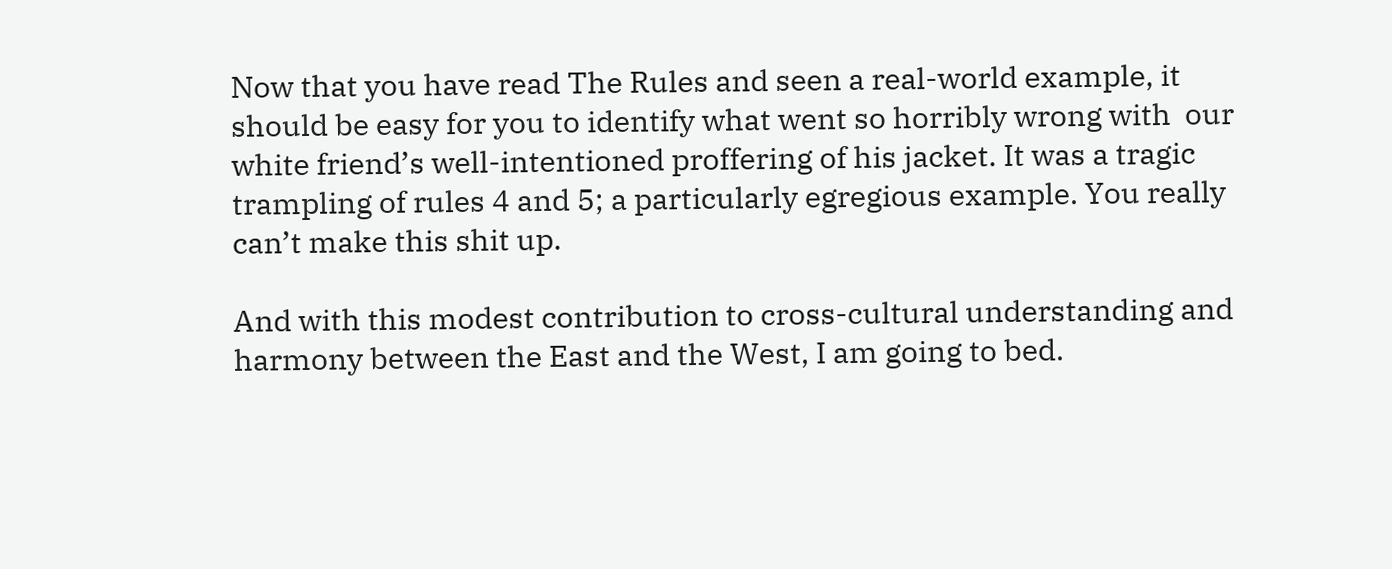Now that you have read The Rules and seen a real-world example, it  should be easy for you to identify what went so horribly wrong with  our white friend’s well-intentioned proffering of his jacket. It was a tragic trampling of rules 4 and 5; a particularly egregious example. You really can’t make this shit up.

And with this modest contribution to cross-cultural understanding and  harmony between the East and the West, I am going to bed.